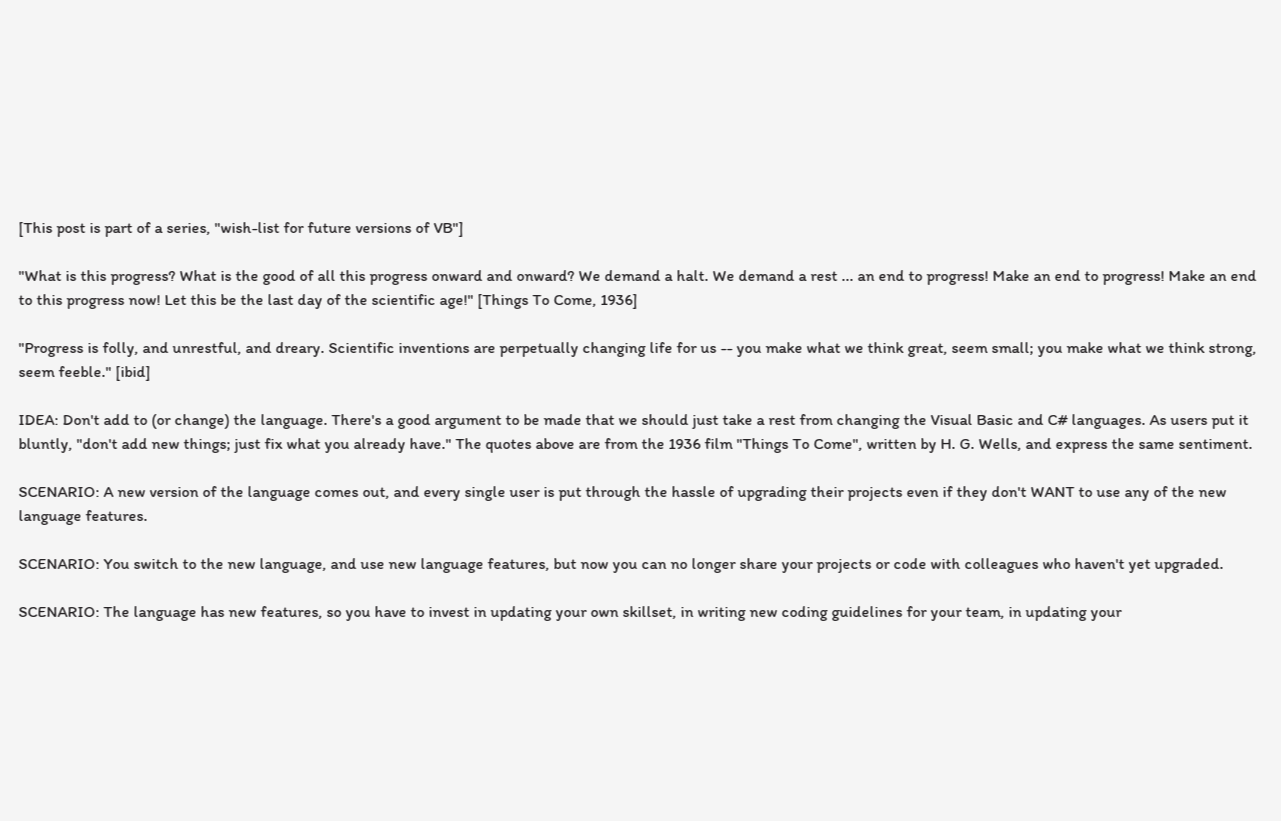[This post is part of a series, "wish-list for future versions of VB"]

"What is this progress? What is the good of all this progress onward and onward? We demand a halt. We demand a rest ... an end to progress! Make an end to progress! Make an end to this progress now! Let this be the last day of the scientific age!" [Things To Come, 1936]

"Progress is folly, and unrestful, and dreary. Scientific inventions are perpetually changing life for us -- you make what we think great, seem small; you make what we think strong, seem feeble." [ibid]

IDEA: Don't add to (or change) the language. There's a good argument to be made that we should just take a rest from changing the Visual Basic and C# languages. As users put it bluntly, "don't add new things; just fix what you already have." The quotes above are from the 1936 film "Things To Come", written by H. G. Wells, and express the same sentiment.

SCENARIO: A new version of the language comes out, and every single user is put through the hassle of upgrading their projects even if they don't WANT to use any of the new language features.

SCENARIO: You switch to the new language, and use new language features, but now you can no longer share your projects or code with colleagues who haven't yet upgraded.

SCENARIO: The language has new features, so you have to invest in updating your own skillset, in writing new coding guidelines for your team, in updating your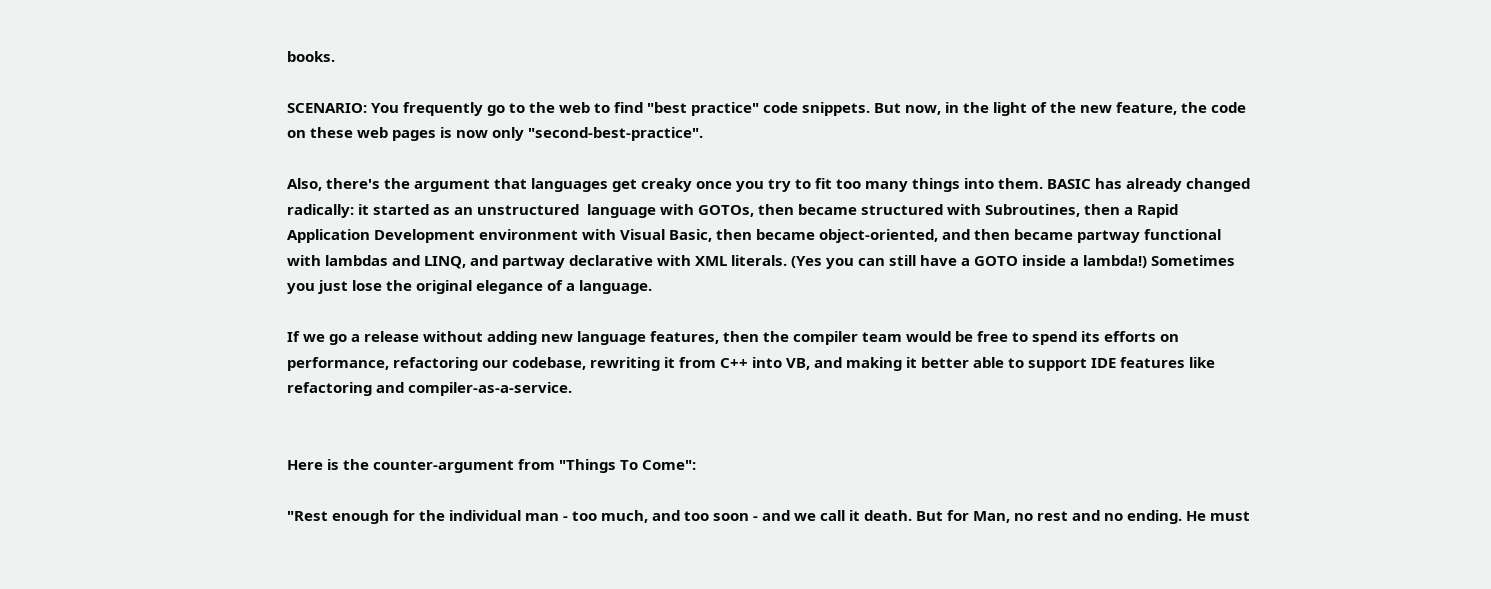books.

SCENARIO: You frequently go to the web to find "best practice" code snippets. But now, in the light of the new feature, the code on these web pages is now only "second-best-practice".

Also, there's the argument that languages get creaky once you try to fit too many things into them. BASIC has already changed radically: it started as an unstructured  language with GOTOs, then became structured with Subroutines, then a Rapid Application Development environment with Visual Basic, then became object-oriented, and then became partway functional with lambdas and LINQ, and partway declarative with XML literals. (Yes you can still have a GOTO inside a lambda!) Sometimes you just lose the original elegance of a language.

If we go a release without adding new language features, then the compiler team would be free to spend its efforts on performance, refactoring our codebase, rewriting it from C++ into VB, and making it better able to support IDE features like refactoring and compiler-as-a-service.


Here is the counter-argument from "Things To Come":

"Rest enough for the individual man - too much, and too soon - and we call it death. But for Man, no rest and no ending. He must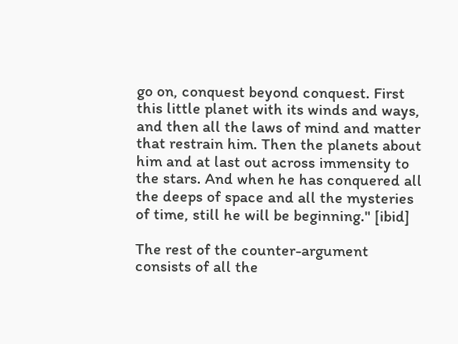go on, conquest beyond conquest. First this little planet with its winds and ways, and then all the laws of mind and matter that restrain him. Then the planets about him and at last out across immensity to the stars. And when he has conquered all the deeps of space and all the mysteries of time, still he will be beginning." [ibid]

The rest of the counter-argument consists of all the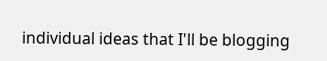individual ideas that I'll be blogging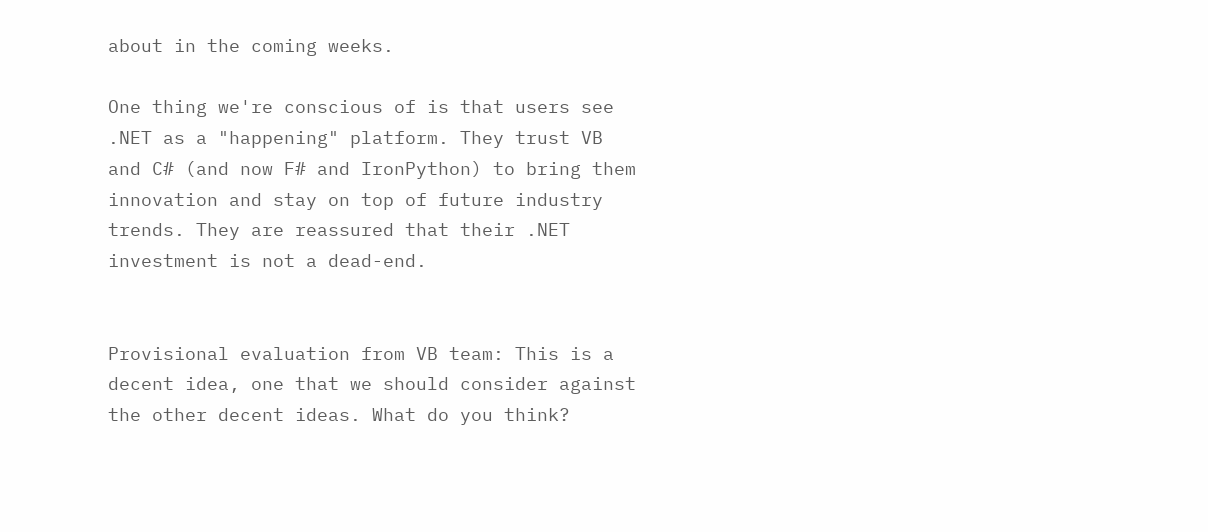about in the coming weeks.

One thing we're conscious of is that users see .NET as a "happening" platform. They trust VB and C# (and now F# and IronPython) to bring them innovation and stay on top of future industry trends. They are reassured that their .NET investment is not a dead-end.


Provisional evaluation from VB team: This is a decent idea, one that we should consider against the other decent ideas. What do you think?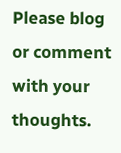Please blog or comment with your thoughts.